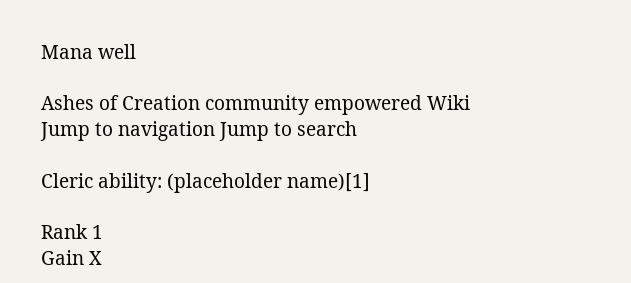Mana well

Ashes of Creation community empowered Wiki
Jump to navigation Jump to search

Cleric ability: (placeholder name)[1]

Rank 1
Gain X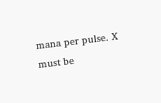mana per pulse. X must be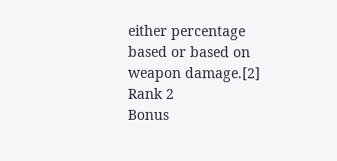either percentage based or based on weapon damage.[2]
Rank 2
Bonus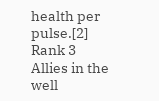health per pulse.[2]
Rank 3
Allies in the well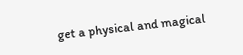get a physical and magical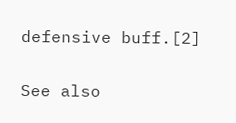defensive buff.[2]

See also